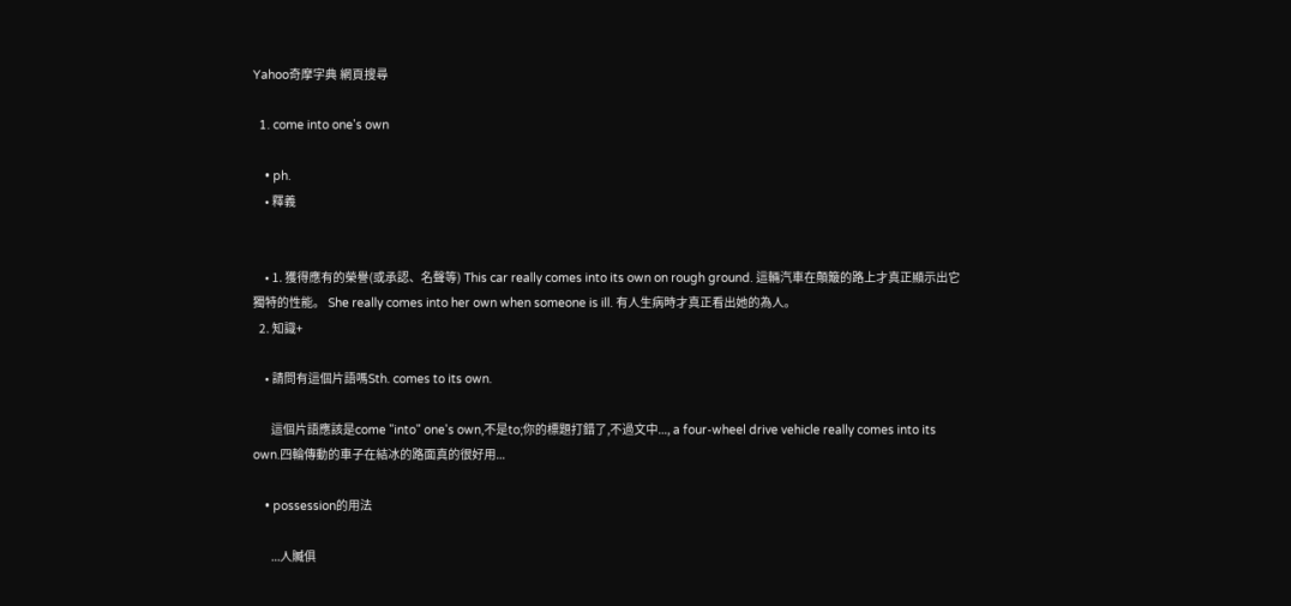Yahoo奇摩字典 網頁搜尋

  1. come into one's own

    • ph.
    • 釋義


    • 1. 獲得應有的榮譽(或承認、名聲等) This car really comes into its own on rough ground. 這輛汽車在顛簸的路上才真正顯示出它獨特的性能。 She really comes into her own when someone is ill. 有人生病時才真正看出她的為人。
  2. 知識+

    • 請問有這個片語嗎Sth. comes to its own.

      這個片語應該是come "into" one's own,不是to;你的標題打錯了,不過文中..., a four-wheel drive vehicle really comes into its own.四輪傳動的車子在結冰的路面真的很好用...

    • possession的用法

      ...人贓俱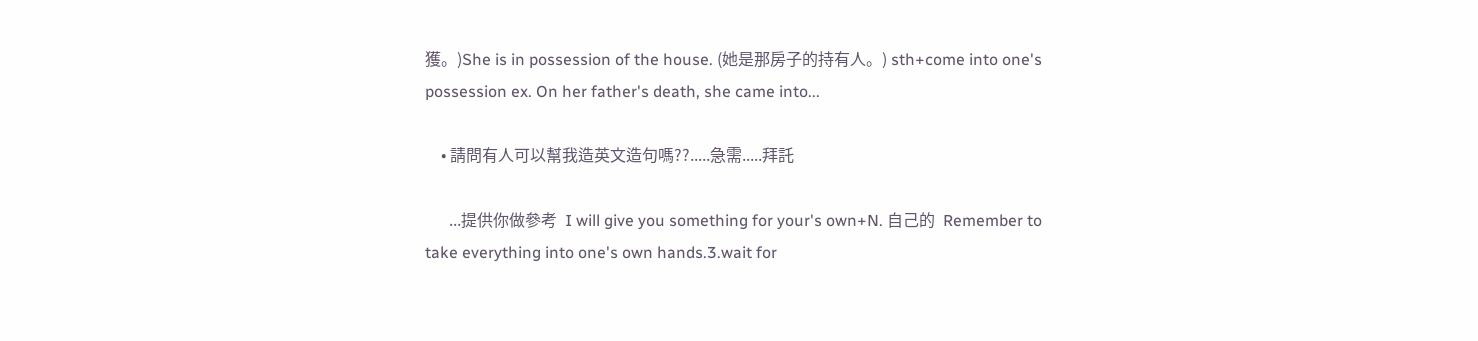獲。)She is in possession of the house. (她是那房子的持有人。) sth+come into one's possession ex. On her father's death, she came into...

    • 請問有人可以幫我造英文造句嗎??.....急需.....拜託

      ...提供你做參考  I will give you something for your's own+N. 自己的  Remember to take everything into one's own hands.3.wait for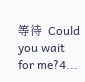等待  Could you wait for me?4...